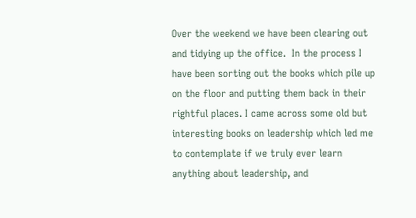Over the weekend we have been clearing out and tidying up the office.  In the process I have been sorting out the books which pile up on the floor and putting them back in their rightful places. I came across some old but interesting books on leadership which led me to contemplate if we truly ever learn anything about leadership, and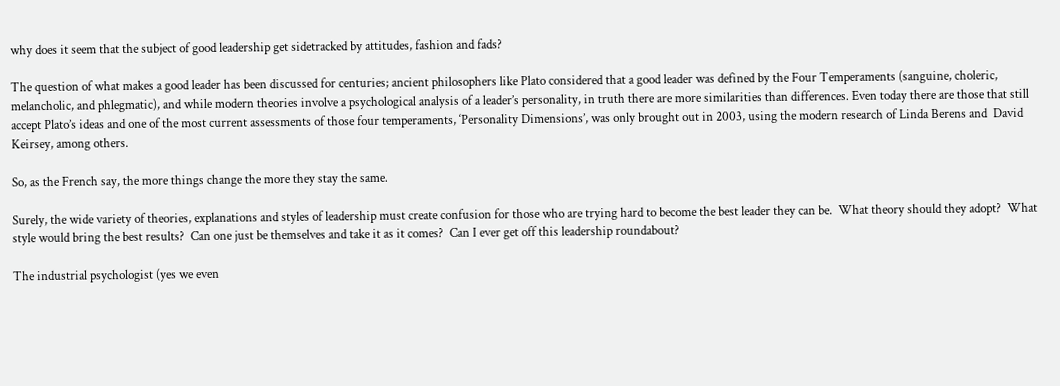why does it seem that the subject of good leadership get sidetracked by attitudes, fashion and fads?

The question of what makes a good leader has been discussed for centuries; ancient philosophers like Plato considered that a good leader was defined by the Four Temperaments (sanguine, choleric, melancholic, and phlegmatic), and while modern theories involve a psychological analysis of a leader’s personality, in truth there are more similarities than differences. Even today there are those that still accept Plato’s ideas and one of the most current assessments of those four temperaments, ‘Personality Dimensions’, was only brought out in 2003, using the modern research of Linda Berens and  David Keirsey, among others.

So, as the French say, the more things change the more they stay the same.

Surely, the wide variety of theories, explanations and styles of leadership must create confusion for those who are trying hard to become the best leader they can be.  What theory should they adopt?  What style would bring the best results?  Can one just be themselves and take it as it comes?  Can I ever get off this leadership roundabout?

The industrial psychologist (yes we even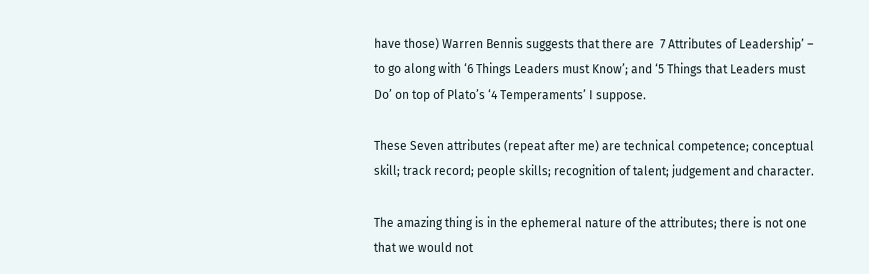have those) Warren Bennis suggests that there are  7 Attributes of Leadership’ – to go along with ‘6 Things Leaders must Know’; and ‘5 Things that Leaders must Do’ on top of Plato’s ‘4 Temperaments’ I suppose.

These Seven attributes (repeat after me) are technical competence; conceptual skill; track record; people skills; recognition of talent; judgement and character.

The amazing thing is in the ephemeral nature of the attributes; there is not one that we would not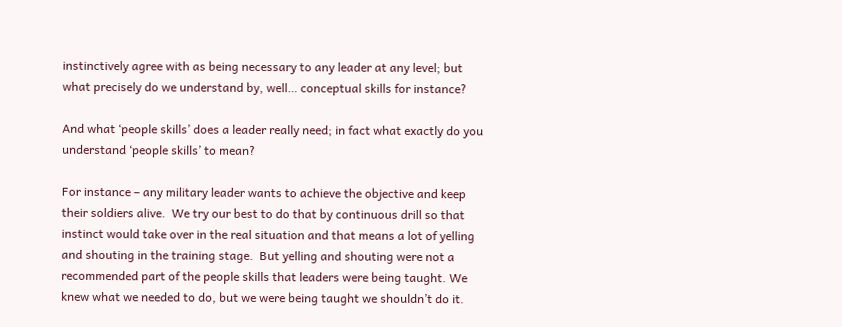instinctively agree with as being necessary to any leader at any level; but what precisely do we understand by, well… conceptual skills for instance?

And what ‘people skills’ does a leader really need; in fact what exactly do you understand ‘people skills’ to mean?

For instance – any military leader wants to achieve the objective and keep their soldiers alive.  We try our best to do that by continuous drill so that instinct would take over in the real situation and that means a lot of yelling and shouting in the training stage.  But yelling and shouting were not a recommended part of the people skills that leaders were being taught. We knew what we needed to do, but we were being taught we shouldn’t do it.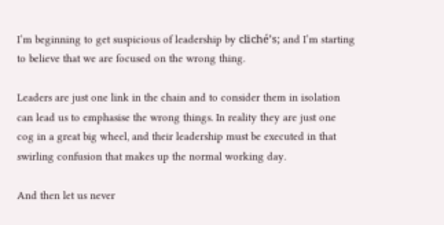I’m beginning to get suspicious of leadership by cliché’s; and I’m starting to believe that we are focused on the wrong thing.

Leaders are just one link in the chain and to consider them in isolation can lead us to emphasise the wrong things. In reality they are just one cog in a great big wheel, and their leadership must be executed in that swirling confusion that makes up the normal working day.

And then let us never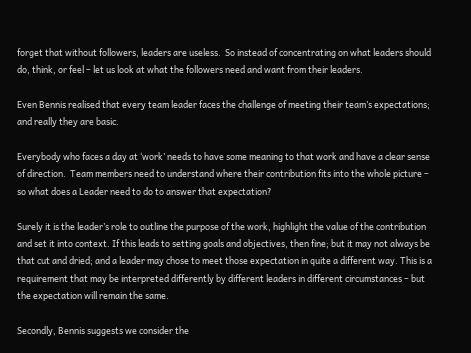forget that without followers, leaders are useless.  So instead of concentrating on what leaders should do, think, or feel – let us look at what the followers need and want from their leaders.

Even Bennis realised that every team leader faces the challenge of meeting their team’s expectations; and really they are basic.

Everybody who faces a day at ‘work’ needs to have some meaning to that work and have a clear sense of direction.  Team members need to understand where their contribution fits into the whole picture – so what does a Leader need to do to answer that expectation?

Surely it is the leader’s role to outline the purpose of the work, highlight the value of the contribution and set it into context. If this leads to setting goals and objectives, then fine; but it may not always be that cut and dried; and a leader may chose to meet those expectation in quite a different way. This is a requirement that may be interpreted differently by different leaders in different circumstances – but the expectation will remain the same.

Secondly, Bennis suggests we consider the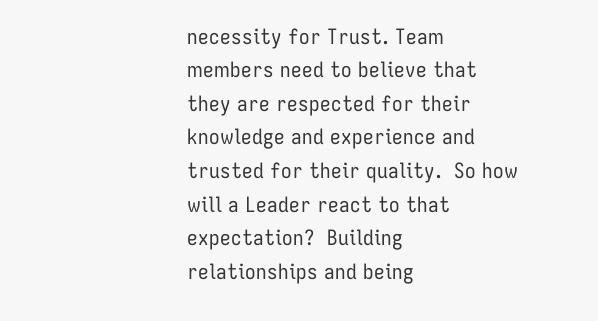necessity for Trust. Team members need to believe that they are respected for their knowledge and experience and trusted for their quality.  So how will a Leader react to that expectation?  Building relationships and being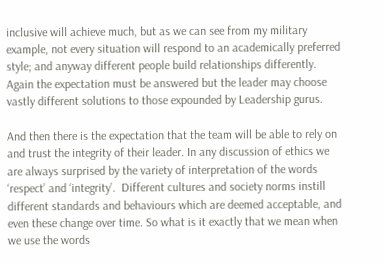inclusive will achieve much, but as we can see from my military example, not every situation will respond to an academically preferred style; and anyway different people build relationships differently. Again the expectation must be answered but the leader may choose vastly different solutions to those expounded by Leadership gurus.

And then there is the expectation that the team will be able to rely on and trust the integrity of their leader. In any discussion of ethics we are always surprised by the variety of interpretation of the words ‘respect’ and ‘integrity’.  Different cultures and society norms instill different standards and behaviours which are deemed acceptable, and even these change over time. So what is it exactly that we mean when we use the words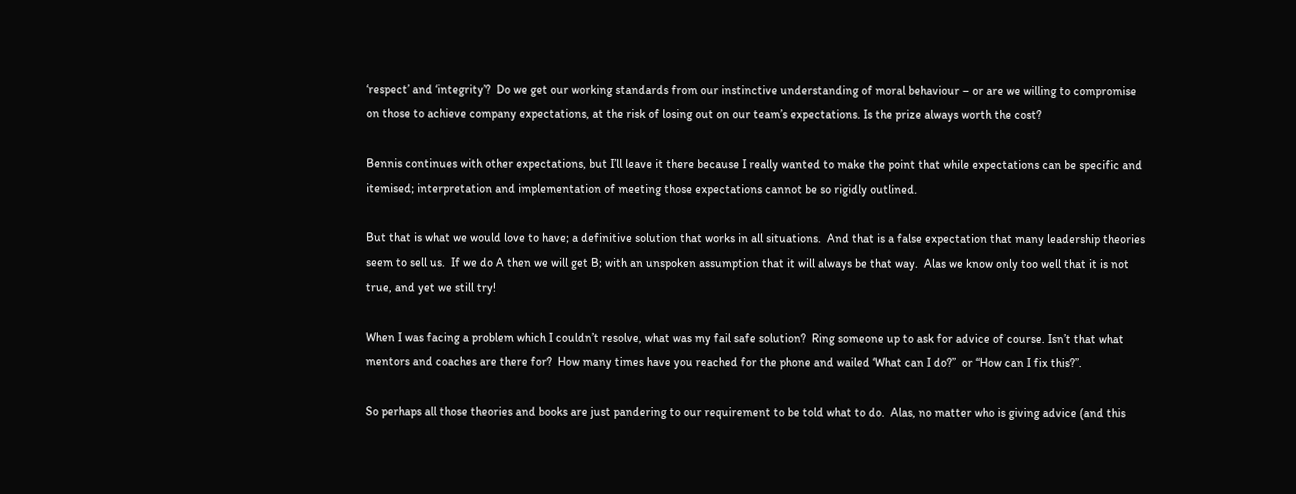‘respect’ and ‘integrity’?  Do we get our working standards from our instinctive understanding of moral behaviour – or are we willing to compromise on those to achieve company expectations, at the risk of losing out on our team’s expectations. Is the prize always worth the cost?

Bennis continues with other expectations, but I’ll leave it there because I really wanted to make the point that while expectations can be specific and itemised; interpretation and implementation of meeting those expectations cannot be so rigidly outlined.

But that is what we would love to have; a definitive solution that works in all situations.  And that is a false expectation that many leadership theories seem to sell us.  If we do A then we will get B; with an unspoken assumption that it will always be that way.  Alas we know only too well that it is not true, and yet we still try!

When I was facing a problem which I couldn’t resolve, what was my fail safe solution?  Ring someone up to ask for advice of course. Isn’t that what mentors and coaches are there for?  How many times have you reached for the phone and wailed ‘What can I do?”  or “How can I fix this?”.

So perhaps all those theories and books are just pandering to our requirement to be told what to do.  Alas, no matter who is giving advice (and this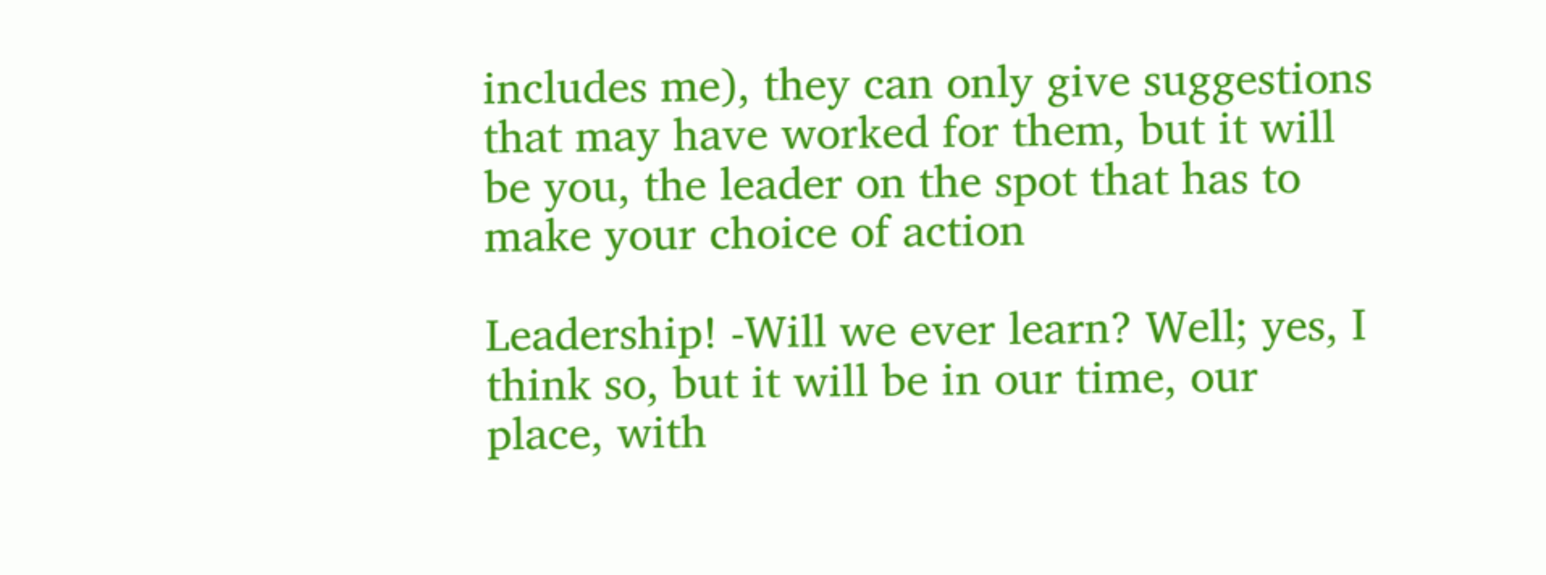includes me), they can only give suggestions that may have worked for them, but it will be you, the leader on the spot that has to make your choice of action

Leadership! -Will we ever learn? Well; yes, I think so, but it will be in our time, our place, with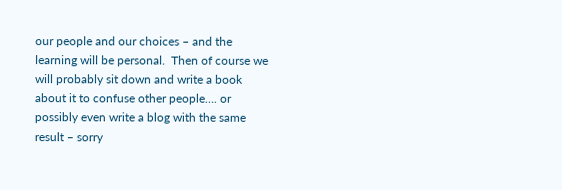our people and our choices – and the learning will be personal.  Then of course we will probably sit down and write a book about it to confuse other people…. or possibly even write a blog with the same result – sorry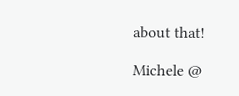about that!

Michele @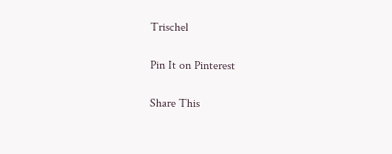Trischel

Pin It on Pinterest

Share This